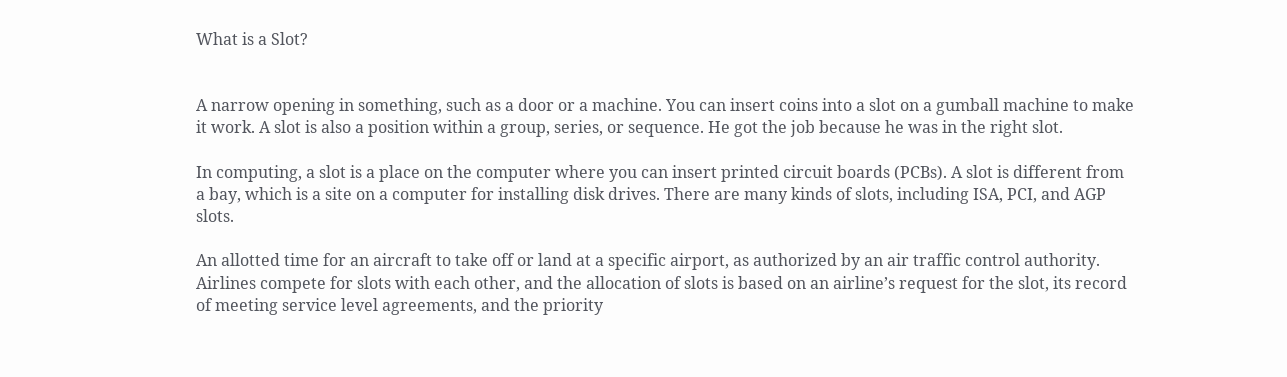What is a Slot?


A narrow opening in something, such as a door or a machine. You can insert coins into a slot on a gumball machine to make it work. A slot is also a position within a group, series, or sequence. He got the job because he was in the right slot.

In computing, a slot is a place on the computer where you can insert printed circuit boards (PCBs). A slot is different from a bay, which is a site on a computer for installing disk drives. There are many kinds of slots, including ISA, PCI, and AGP slots.

An allotted time for an aircraft to take off or land at a specific airport, as authorized by an air traffic control authority. Airlines compete for slots with each other, and the allocation of slots is based on an airline’s request for the slot, its record of meeting service level agreements, and the priority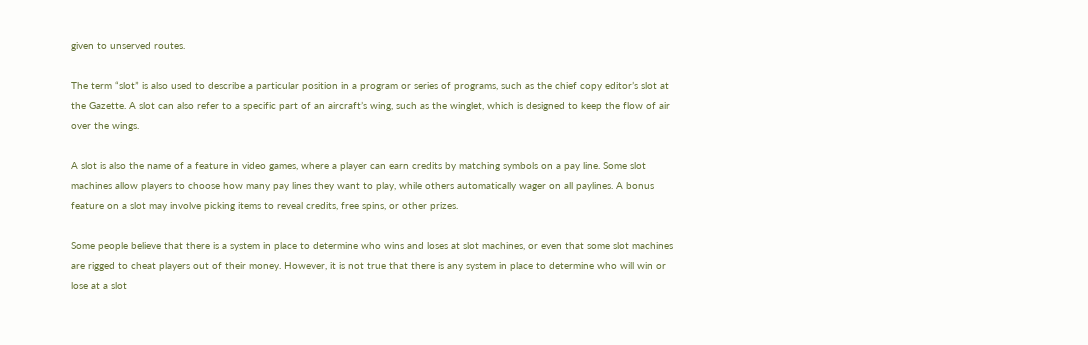given to unserved routes.

The term “slot” is also used to describe a particular position in a program or series of programs, such as the chief copy editor’s slot at the Gazette. A slot can also refer to a specific part of an aircraft’s wing, such as the winglet, which is designed to keep the flow of air over the wings.

A slot is also the name of a feature in video games, where a player can earn credits by matching symbols on a pay line. Some slot machines allow players to choose how many pay lines they want to play, while others automatically wager on all paylines. A bonus feature on a slot may involve picking items to reveal credits, free spins, or other prizes.

Some people believe that there is a system in place to determine who wins and loses at slot machines, or even that some slot machines are rigged to cheat players out of their money. However, it is not true that there is any system in place to determine who will win or lose at a slot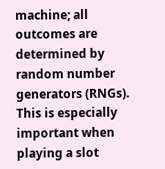machine; all outcomes are determined by random number generators (RNGs). This is especially important when playing a slot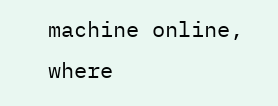machine online, where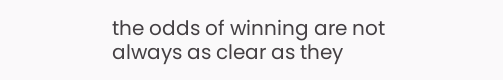the odds of winning are not always as clear as they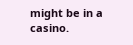might be in a casino.